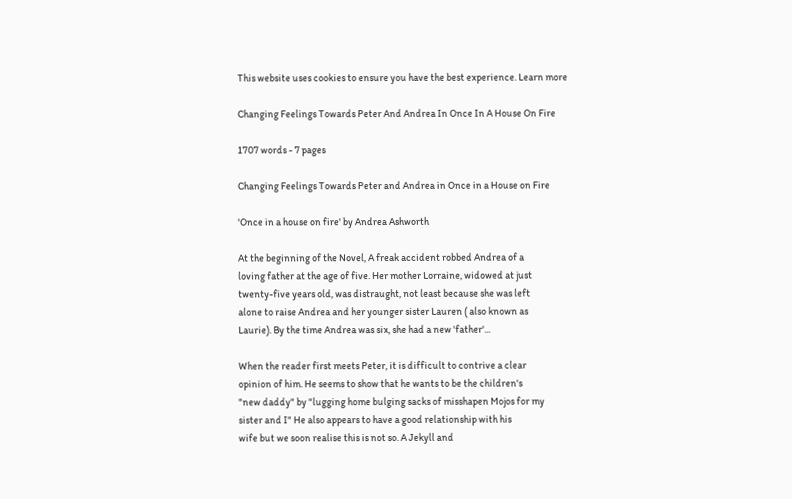This website uses cookies to ensure you have the best experience. Learn more

Changing Feelings Towards Peter And Andrea In Once In A House On Fire

1707 words - 7 pages

Changing Feelings Towards Peter and Andrea in Once in a House on Fire

'Once in a house on fire' by Andrea Ashworth

At the beginning of the Novel, A freak accident robbed Andrea of a
loving father at the age of five. Her mother Lorraine, widowed at just
twenty-five years old, was distraught, not least because she was left
alone to raise Andrea and her younger sister Lauren ( also known as
Laurie). By the time Andrea was six, she had a new 'father'...

When the reader first meets Peter, it is difficult to contrive a clear
opinion of him. He seems to show that he wants to be the children's
"new daddy" by "lugging home bulging sacks of misshapen Mojos for my
sister and I" He also appears to have a good relationship with his
wife but we soon realise this is not so. A Jekyll and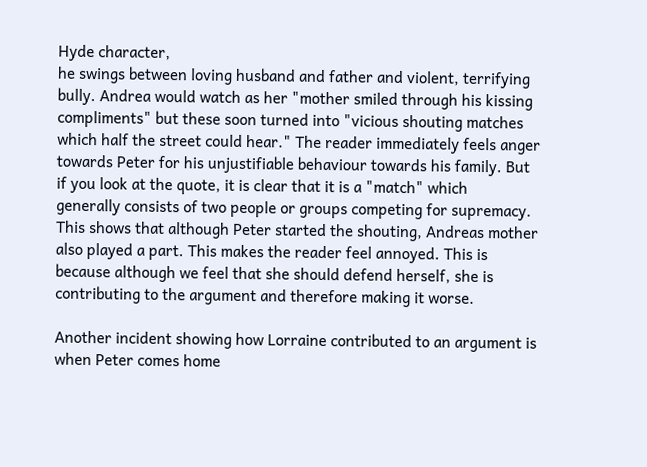Hyde character,
he swings between loving husband and father and violent, terrifying
bully. Andrea would watch as her "mother smiled through his kissing
compliments" but these soon turned into "vicious shouting matches
which half the street could hear." The reader immediately feels anger
towards Peter for his unjustifiable behaviour towards his family. But
if you look at the quote, it is clear that it is a "match" which
generally consists of two people or groups competing for supremacy.
This shows that although Peter started the shouting, Andreas mother
also played a part. This makes the reader feel annoyed. This is
because although we feel that she should defend herself, she is
contributing to the argument and therefore making it worse.

Another incident showing how Lorraine contributed to an argument is
when Peter comes home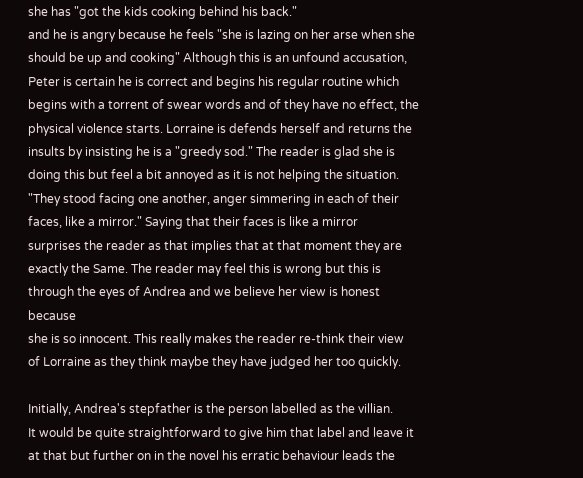she has "got the kids cooking behind his back."
and he is angry because he feels "she is lazing on her arse when she
should be up and cooking" Although this is an unfound accusation,
Peter is certain he is correct and begins his regular routine which
begins with a torrent of swear words and of they have no effect, the
physical violence starts. Lorraine is defends herself and returns the
insults by insisting he is a "greedy sod." The reader is glad she is
doing this but feel a bit annoyed as it is not helping the situation.
"They stood facing one another, anger simmering in each of their
faces, like a mirror." Saying that their faces is like a mirror
surprises the reader as that implies that at that moment they are
exactly the Same. The reader may feel this is wrong but this is
through the eyes of Andrea and we believe her view is honest because
she is so innocent. This really makes the reader re-think their view
of Lorraine as they think maybe they have judged her too quickly.

Initially, Andrea's stepfather is the person labelled as the villian.
It would be quite straightforward to give him that label and leave it
at that but further on in the novel his erratic behaviour leads the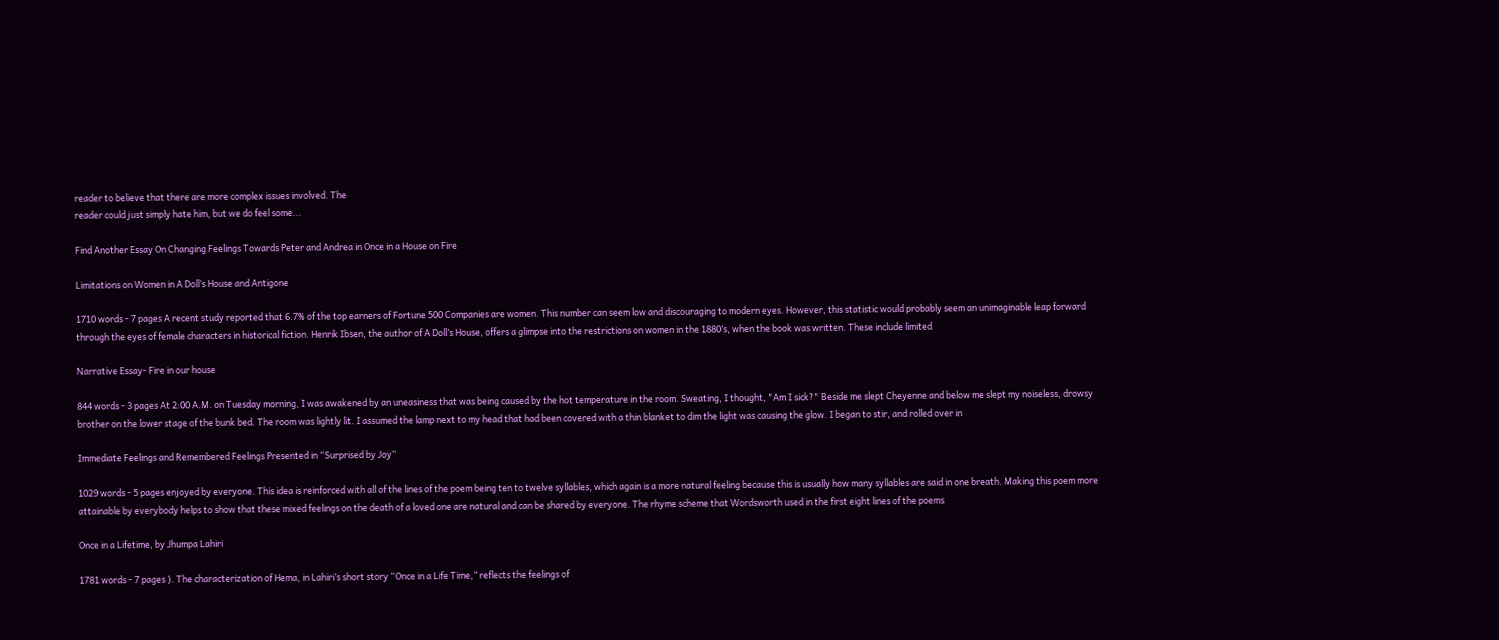reader to believe that there are more complex issues involved. The
reader could just simply hate him, but we do feel some...

Find Another Essay On Changing Feelings Towards Peter and Andrea in Once in a House on Fire

Limitations on Women in A Doll’s House and Antigone

1710 words - 7 pages A recent study reported that 6.7% of the top earners of Fortune 500 Companies are women. This number can seem low and discouraging to modern eyes. However, this statistic would probably seem an unimaginable leap forward through the eyes of female characters in historical fiction. Henrik Ibsen, the author of A Doll’s House, offers a glimpse into the restrictions on women in the 1880’s, when the book was written. These include limited

Narrative Essay- Fire in our house

844 words - 3 pages At 2:00 A.M. on Tuesday morning, I was awakened by an uneasiness that was being caused by the hot temperature in the room. Sweating, I thought, "Am I sick?" Beside me slept Cheyenne and below me slept my noiseless, drowsy brother on the lower stage of the bunk bed. The room was lightly lit. I assumed the lamp next to my head that had been covered with a thin blanket to dim the light was causing the glow. I began to stir, and rolled over in

Immediate Feelings and Remembered Feelings Presented in “Surprised by Joy”

1029 words - 5 pages enjoyed by everyone. This idea is reinforced with all of the lines of the poem being ten to twelve syllables, which again is a more natural feeling because this is usually how many syllables are said in one breath. Making this poem more attainable by everybody helps to show that these mixed feelings on the death of a loved one are natural and can be shared by everyone. The rhyme scheme that Wordsworth used in the first eight lines of the poems

Once in a Lifetime, by Jhumpa Lahiri

1781 words - 7 pages ). The characterization of Hema, in Lahiri’s short story “Once in a Life Time,” reflects the feelings of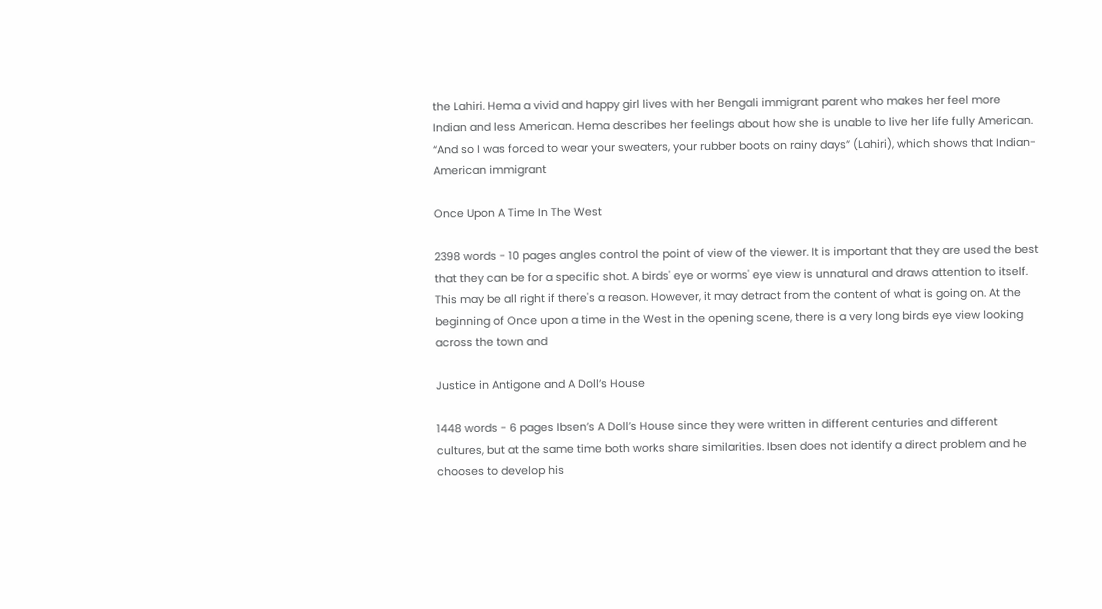the Lahiri. Hema a vivid and happy girl lives with her Bengali immigrant parent who makes her feel more Indian and less American. Hema describes her feelings about how she is unable to live her life fully American. “And so I was forced to wear your sweaters, your rubber boots on rainy days” (Lahiri), which shows that Indian-American immigrant

Once Upon A Time In The West

2398 words - 10 pages angles control the point of view of the viewer. It is important that they are used the best that they can be for a specific shot. A birds' eye or worms' eye view is unnatural and draws attention to itself. This may be all right if there's a reason. However, it may detract from the content of what is going on. At the beginning of Once upon a time in the West in the opening scene, there is a very long birds eye view looking across the town and

Justice in Antigone and A Doll’s House

1448 words - 6 pages Ibsen’s A Doll’s House since they were written in different centuries and different cultures, but at the same time both works share similarities. Ibsen does not identify a direct problem and he chooses to develop his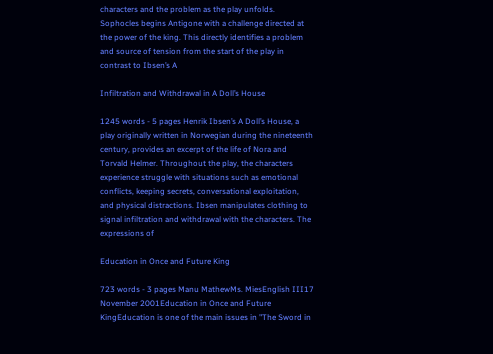characters and the problem as the play unfolds. Sophocles begins Antigone with a challenge directed at the power of the king. This directly identifies a problem and source of tension from the start of the play in contrast to Ibsen’s A

Infiltration and Withdrawal in A Doll’s House

1245 words - 5 pages Henrik Ibsen’s A Doll’s House, a play originally written in Norwegian during the nineteenth century, provides an excerpt of the life of Nora and Torvald Helmer. Throughout the play, the characters experience struggle with situations such as emotional conflicts, keeping secrets, conversational exploitation, and physical distractions. Ibsen manipulates clothing to signal infiltration and withdrawal with the characters. The expressions of

Education in Once and Future King

723 words - 3 pages Manu MathewMs. MiesEnglish III17 November 2001Education in Once and Future KingEducation is one of the main issues in "The Sword in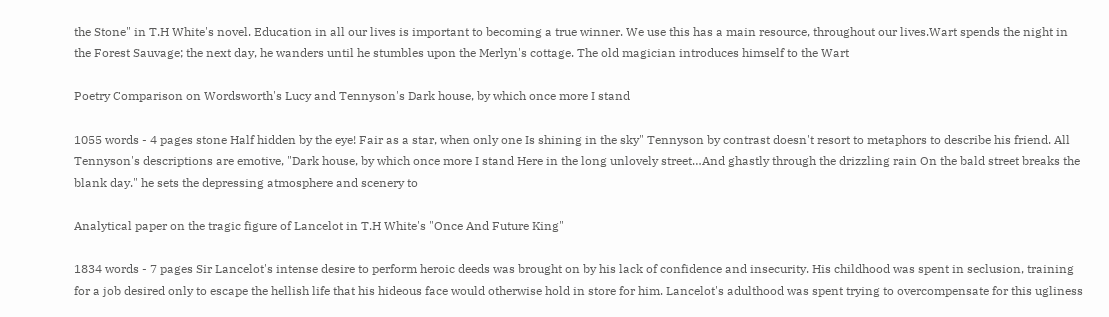the Stone" in T.H White's novel. Education in all our lives is important to becoming a true winner. We use this has a main resource, throughout our lives.Wart spends the night in the Forest Sauvage; the next day, he wanders until he stumbles upon the Merlyn's cottage. The old magician introduces himself to the Wart

Poetry Comparison on Wordsworth's Lucy and Tennyson's Dark house, by which once more I stand

1055 words - 4 pages stone Half hidden by the eye! Fair as a star, when only one Is shining in the sky" Tennyson by contrast doesn't resort to metaphors to describe his friend. All Tennyson's descriptions are emotive, "Dark house, by which once more I stand Here in the long unlovely street…And ghastly through the drizzling rain On the bald street breaks the blank day." he sets the depressing atmosphere and scenery to

Analytical paper on the tragic figure of Lancelot in T.H White's "Once And Future King"

1834 words - 7 pages Sir Lancelot's intense desire to perform heroic deeds was brought on by his lack of confidence and insecurity. His childhood was spent in seclusion, training for a job desired only to escape the hellish life that his hideous face would otherwise hold in store for him. Lancelot's adulthood was spent trying to overcompensate for this ugliness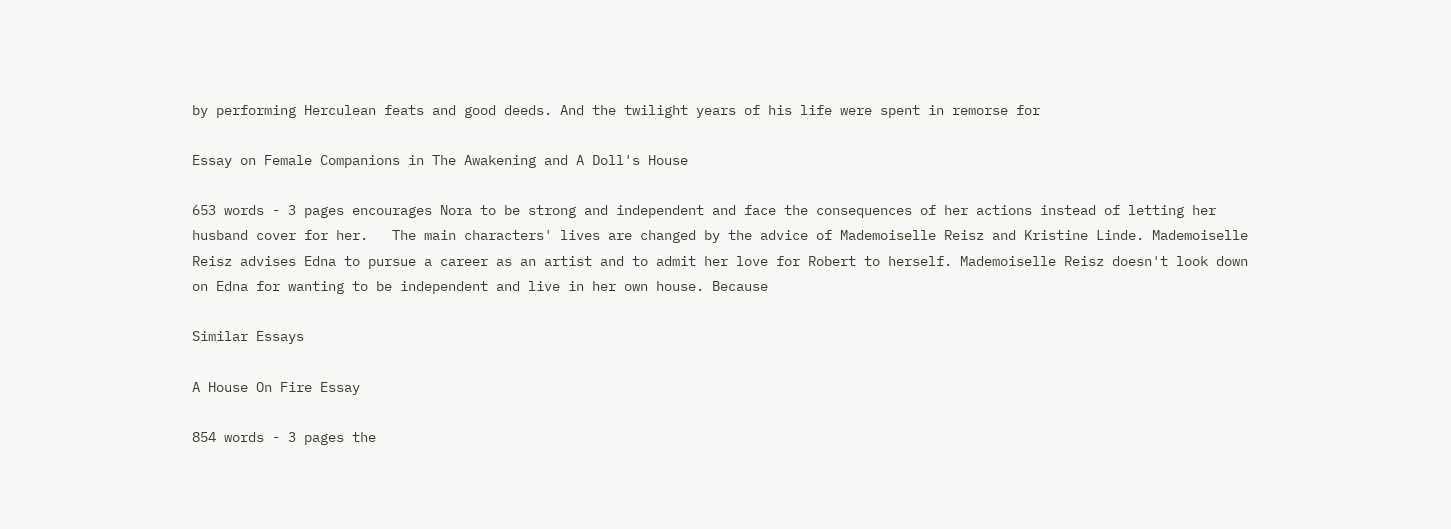by performing Herculean feats and good deeds. And the twilight years of his life were spent in remorse for

Essay on Female Companions in The Awakening and A Doll's House

653 words - 3 pages encourages Nora to be strong and independent and face the consequences of her actions instead of letting her husband cover for her.   The main characters' lives are changed by the advice of Mademoiselle Reisz and Kristine Linde. Mademoiselle Reisz advises Edna to pursue a career as an artist and to admit her love for Robert to herself. Mademoiselle Reisz doesn't look down on Edna for wanting to be independent and live in her own house. Because

Similar Essays

A House On Fire Essay

854 words - 3 pages the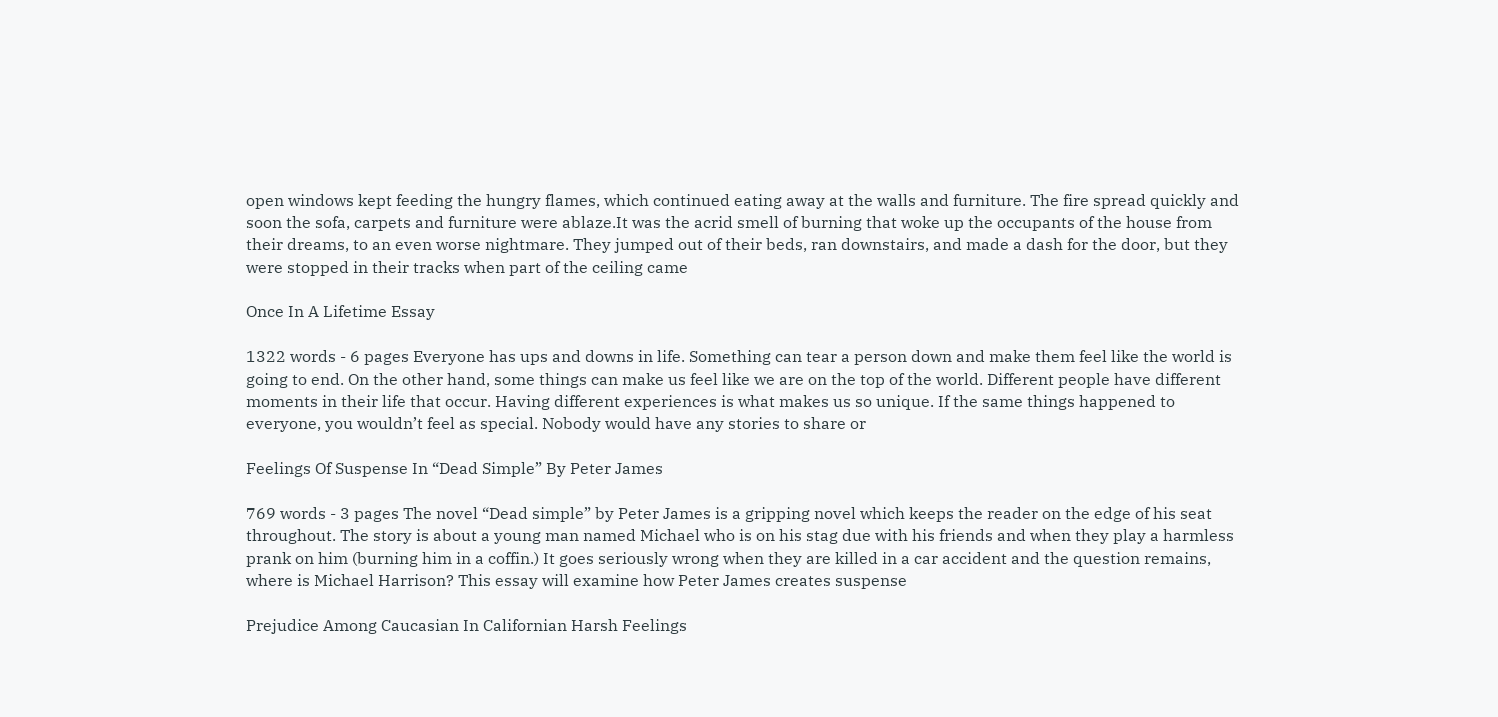open windows kept feeding the hungry flames, which continued eating away at the walls and furniture. The fire spread quickly and soon the sofa, carpets and furniture were ablaze.It was the acrid smell of burning that woke up the occupants of the house from their dreams, to an even worse nightmare. They jumped out of their beds, ran downstairs, and made a dash for the door, but they were stopped in their tracks when part of the ceiling came

Once In A Lifetime Essay

1322 words - 6 pages Everyone has ups and downs in life. Something can tear a person down and make them feel like the world is going to end. On the other hand, some things can make us feel like we are on the top of the world. Different people have different moments in their life that occur. Having different experiences is what makes us so unique. If the same things happened to everyone, you wouldn’t feel as special. Nobody would have any stories to share or

Feelings Of Suspense In “Dead Simple” By Peter James

769 words - 3 pages The novel “Dead simple” by Peter James is a gripping novel which keeps the reader on the edge of his seat throughout. The story is about a young man named Michael who is on his stag due with his friends and when they play a harmless prank on him (burning him in a coffin.) It goes seriously wrong when they are killed in a car accident and the question remains, where is Michael Harrison? This essay will examine how Peter James creates suspense

Prejudice Among Caucasian In Californian Harsh Feelings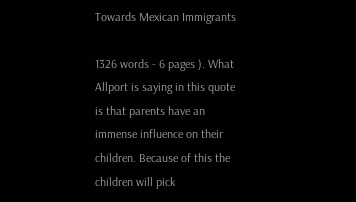Towards Mexican Immigrants

1326 words - 6 pages ). What Allport is saying in this quote is that parents have an immense influence on their children. Because of this the children will pick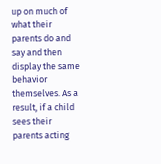up on much of what their parents do and say and then display the same behavior themselves. As a result, if a child sees their parents acting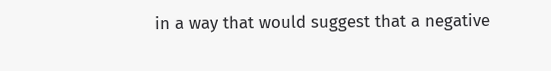in a way that would suggest that a negative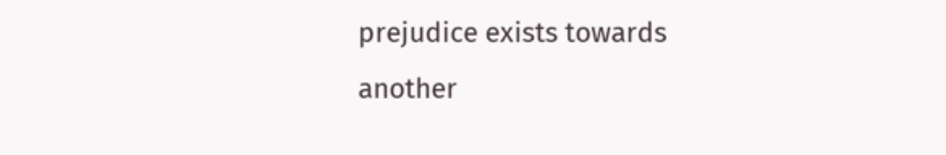prejudice exists towards another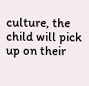culture, the child will pick up on their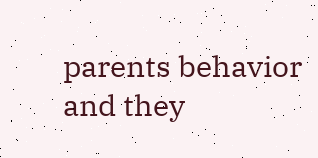parents behavior and they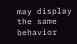may display the same behavior